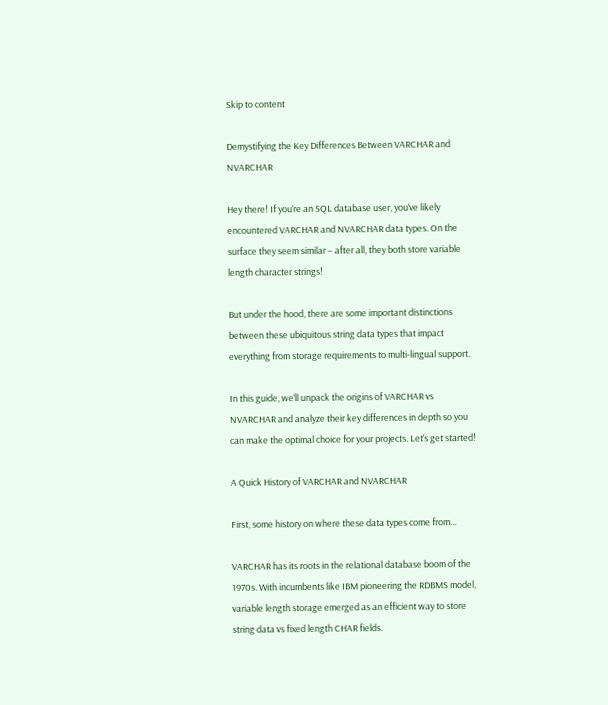Skip to content

Demystifying the Key Differences Between VARCHAR and NVARCHAR

Hey there! If you‘re an SQL database user, you‘ve likely encountered VARCHAR and NVARCHAR data types. On the surface they seem similar – after all, they both store variable length character strings!

But under the hood, there are some important distinctions between these ubiquitous string data types that impact everything from storage requirements to multi-lingual support.

In this guide, we‘ll unpack the origins of VARCHAR vs NVARCHAR and analyze their key differences in depth so you can make the optimal choice for your projects. Let‘s get started!

A Quick History of VARCHAR and NVARCHAR

First, some history on where these data types come from…

VARCHAR has its roots in the relational database boom of the 1970s. With incumbents like IBM pioneering the RDBMS model, variable length storage emerged as an efficient way to store string data vs fixed length CHAR fields.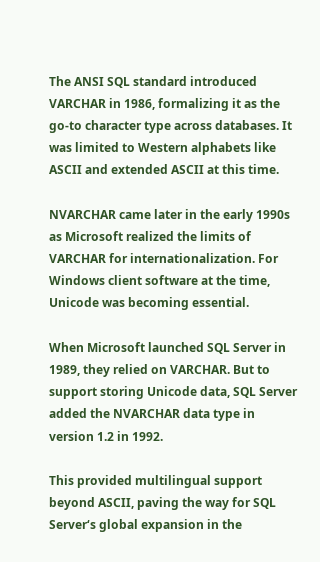The ANSI SQL standard introduced VARCHAR in 1986, formalizing it as the go-to character type across databases. It was limited to Western alphabets like ASCII and extended ASCII at this time.

NVARCHAR came later in the early 1990s as Microsoft realized the limits of VARCHAR for internationalization. For Windows client software at the time, Unicode was becoming essential.

When Microsoft launched SQL Server in 1989, they relied on VARCHAR. But to support storing Unicode data, SQL Server added the NVARCHAR data type in version 1.2 in 1992.

This provided multilingual support beyond ASCII, paving the way for SQL Server‘s global expansion in the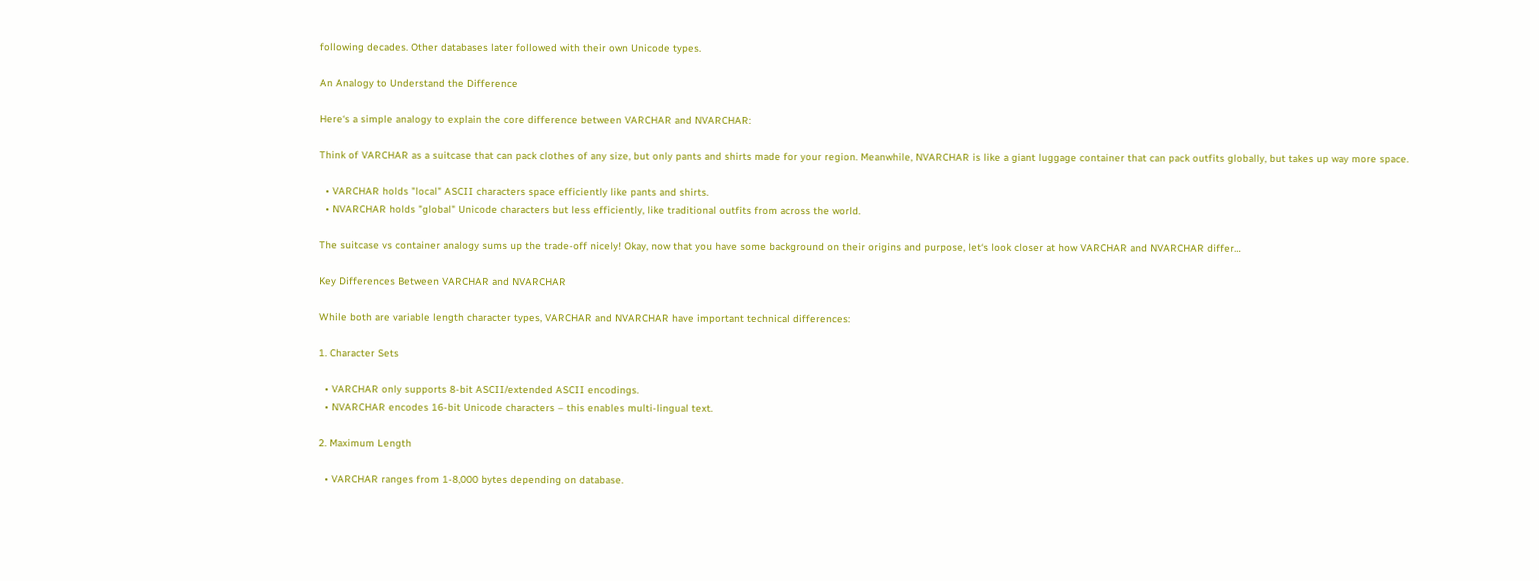following decades. Other databases later followed with their own Unicode types.

An Analogy to Understand the Difference

Here‘s a simple analogy to explain the core difference between VARCHAR and NVARCHAR:

Think of VARCHAR as a suitcase that can pack clothes of any size, but only pants and shirts made for your region. Meanwhile, NVARCHAR is like a giant luggage container that can pack outfits globally, but takes up way more space.

  • VARCHAR holds "local" ASCII characters space efficiently like pants and shirts.
  • NVARCHAR holds "global" Unicode characters but less efficiently, like traditional outfits from across the world.

The suitcase vs container analogy sums up the trade-off nicely! Okay, now that you have some background on their origins and purpose, let‘s look closer at how VARCHAR and NVARCHAR differ…

Key Differences Between VARCHAR and NVARCHAR

While both are variable length character types, VARCHAR and NVARCHAR have important technical differences:

1. Character Sets

  • VARCHAR only supports 8-bit ASCII/extended ASCII encodings.
  • NVARCHAR encodes 16-bit Unicode characters – this enables multi-lingual text.

2. Maximum Length

  • VARCHAR ranges from 1-8,000 bytes depending on database.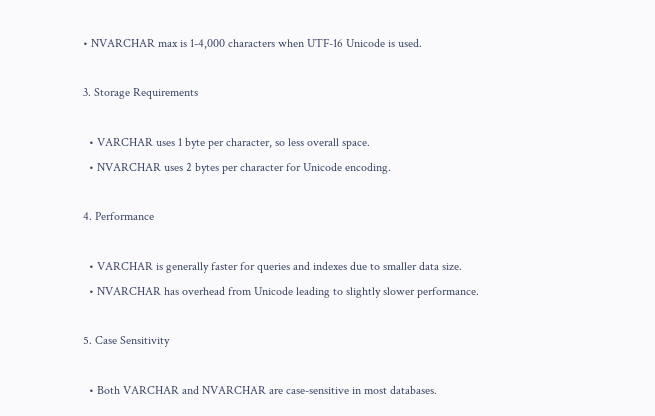• NVARCHAR max is 1-4,000 characters when UTF-16 Unicode is used.

3. Storage Requirements

  • VARCHAR uses 1 byte per character, so less overall space.
  • NVARCHAR uses 2 bytes per character for Unicode encoding.

4. Performance

  • VARCHAR is generally faster for queries and indexes due to smaller data size.
  • NVARCHAR has overhead from Unicode leading to slightly slower performance.

5. Case Sensitivity

  • Both VARCHAR and NVARCHAR are case-sensitive in most databases.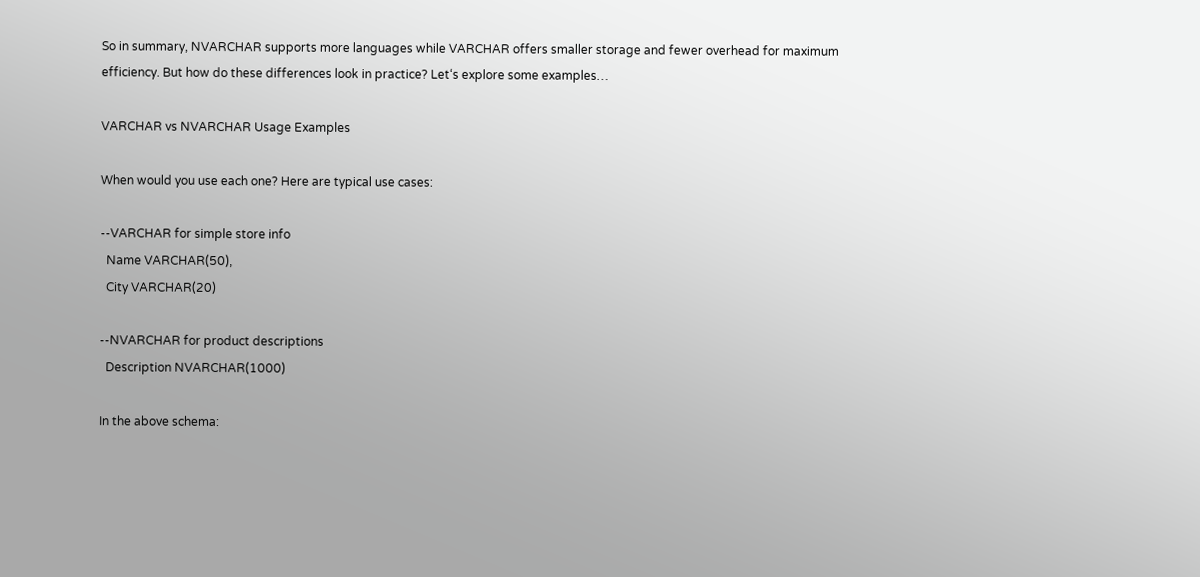So in summary, NVARCHAR supports more languages while VARCHAR offers smaller storage and fewer overhead for maximum efficiency. But how do these differences look in practice? Let‘s explore some examples…

VARCHAR vs NVARCHAR Usage Examples

When would you use each one? Here are typical use cases:

--VARCHAR for simple store info
  Name VARCHAR(50),
  City VARCHAR(20)

--NVARCHAR for product descriptions
  Description NVARCHAR(1000)

In the above schema: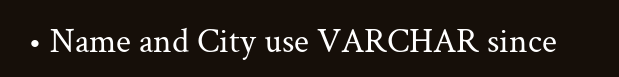• Name and City use VARCHAR since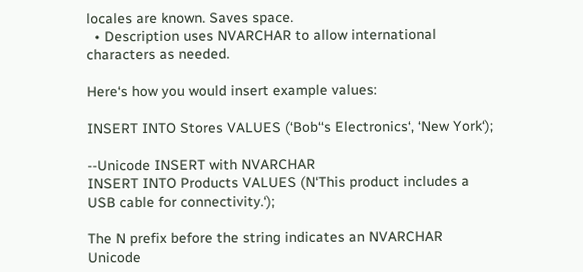locales are known. Saves space.
  • Description uses NVARCHAR to allow international characters as needed.

Here‘s how you would insert example values:

INSERT INTO Stores VALUES (‘Bob‘‘s Electronics‘, ‘New York‘);

--Unicode INSERT with NVARCHAR
INSERT INTO Products VALUES (N‘This product includes a USB cable for connectivity.‘);

The N prefix before the string indicates an NVARCHAR Unicode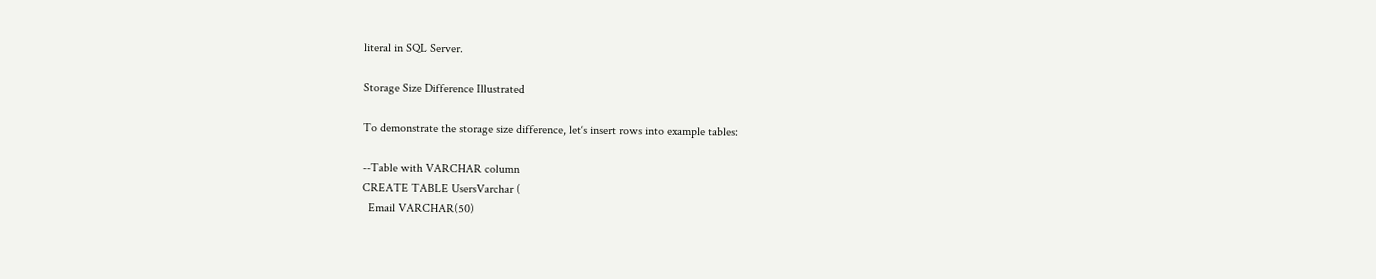literal in SQL Server.

Storage Size Difference Illustrated

To demonstrate the storage size difference, let‘s insert rows into example tables:

--Table with VARCHAR column
CREATE TABLE UsersVarchar (
  Email VARCHAR(50)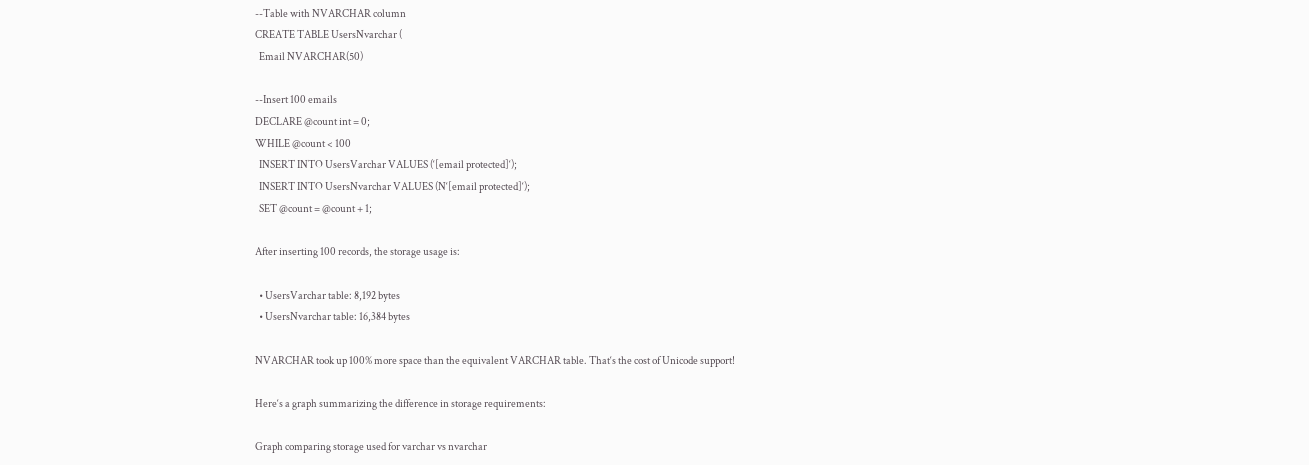--Table with NVARCHAR column
CREATE TABLE UsersNvarchar (
  Email NVARCHAR(50)

--Insert 100 emails
DECLARE @count int = 0;
WHILE @count < 100
  INSERT INTO UsersVarchar VALUES (‘[email protected]‘);
  INSERT INTO UsersNvarchar VALUES (N‘[email protected]‘);
  SET @count = @count + 1;

After inserting 100 records, the storage usage is:

  • UsersVarchar table: 8,192 bytes
  • UsersNvarchar table: 16,384 bytes

NVARCHAR took up 100% more space than the equivalent VARCHAR table. That‘s the cost of Unicode support!

Here‘s a graph summarizing the difference in storage requirements:

Graph comparing storage used for varchar vs nvarchar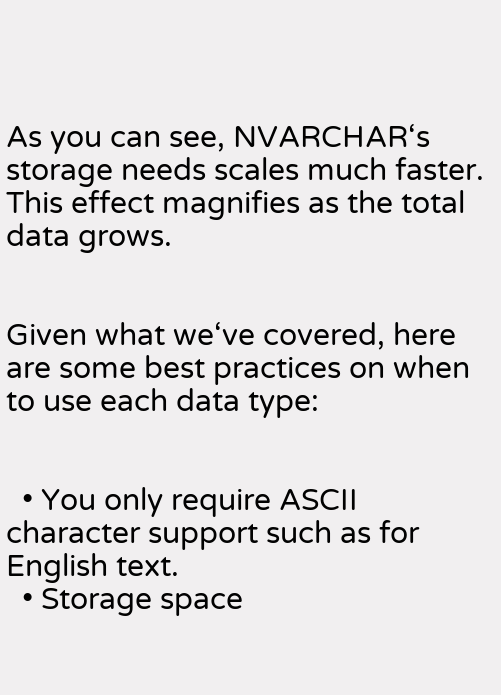As you can see, NVARCHAR‘s storage needs scales much faster. This effect magnifies as the total data grows.


Given what we‘ve covered, here are some best practices on when to use each data type:


  • You only require ASCII character support such as for English text.
  • Storage space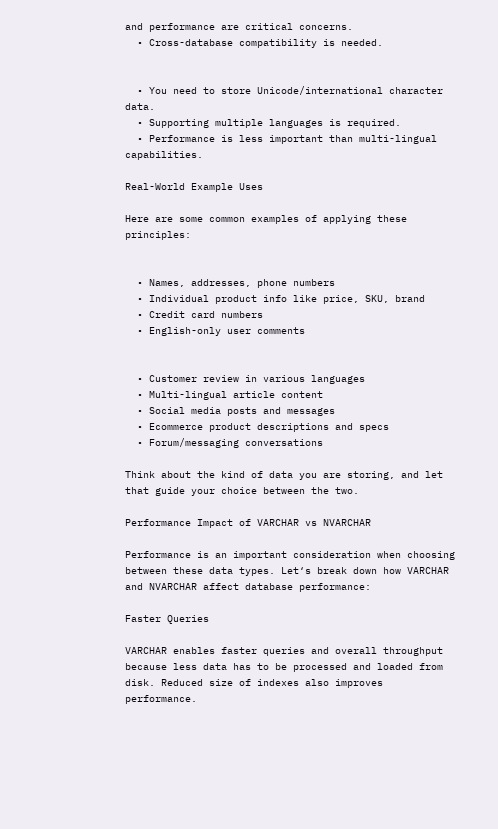and performance are critical concerns.
  • Cross-database compatibility is needed.


  • You need to store Unicode/international character data.
  • Supporting multiple languages is required.
  • Performance is less important than multi-lingual capabilities.

Real-World Example Uses

Here are some common examples of applying these principles:


  • Names, addresses, phone numbers
  • Individual product info like price, SKU, brand
  • Credit card numbers
  • English-only user comments


  • Customer review in various languages
  • Multi-lingual article content
  • Social media posts and messages
  • Ecommerce product descriptions and specs
  • Forum/messaging conversations

Think about the kind of data you are storing, and let that guide your choice between the two.

Performance Impact of VARCHAR vs NVARCHAR

Performance is an important consideration when choosing between these data types. Let‘s break down how VARCHAR and NVARCHAR affect database performance:

Faster Queries

VARCHAR enables faster queries and overall throughput because less data has to be processed and loaded from disk. Reduced size of indexes also improves performance.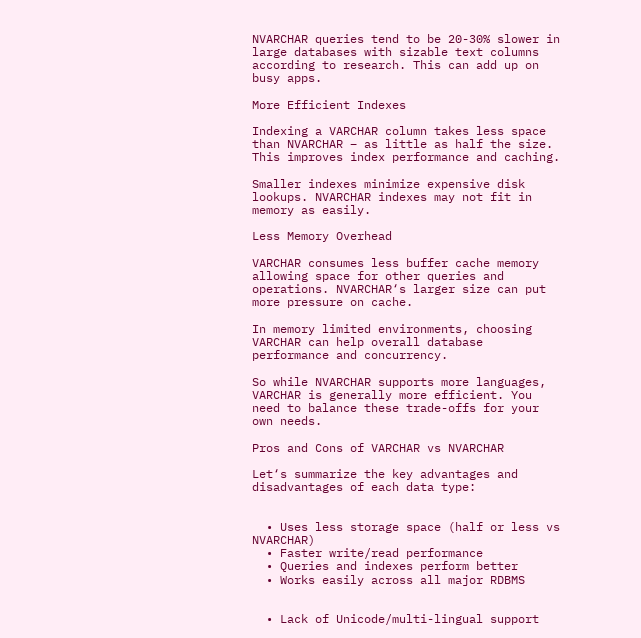NVARCHAR queries tend to be 20-30% slower in large databases with sizable text columns according to research. This can add up on busy apps.

More Efficient Indexes

Indexing a VARCHAR column takes less space than NVARCHAR – as little as half the size. This improves index performance and caching.

Smaller indexes minimize expensive disk lookups. NVARCHAR indexes may not fit in memory as easily.

Less Memory Overhead

VARCHAR consumes less buffer cache memory allowing space for other queries and operations. NVARCHAR‘s larger size can put more pressure on cache.

In memory limited environments, choosing VARCHAR can help overall database performance and concurrency.

So while NVARCHAR supports more languages, VARCHAR is generally more efficient. You need to balance these trade-offs for your own needs.

Pros and Cons of VARCHAR vs NVARCHAR

Let‘s summarize the key advantages and disadvantages of each data type:


  • Uses less storage space (half or less vs NVARCHAR)
  • Faster write/read performance
  • Queries and indexes perform better
  • Works easily across all major RDBMS


  • Lack of Unicode/multi-lingual support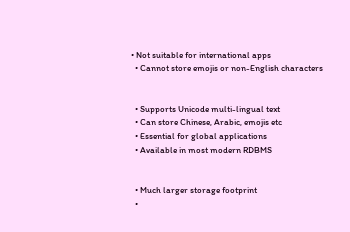• Not suitable for international apps
  • Cannot store emojis or non-English characters


  • Supports Unicode multi-lingual text
  • Can store Chinese, Arabic, emojis etc
  • Essential for global applications
  • Available in most modern RDBMS


  • Much larger storage footprint
  •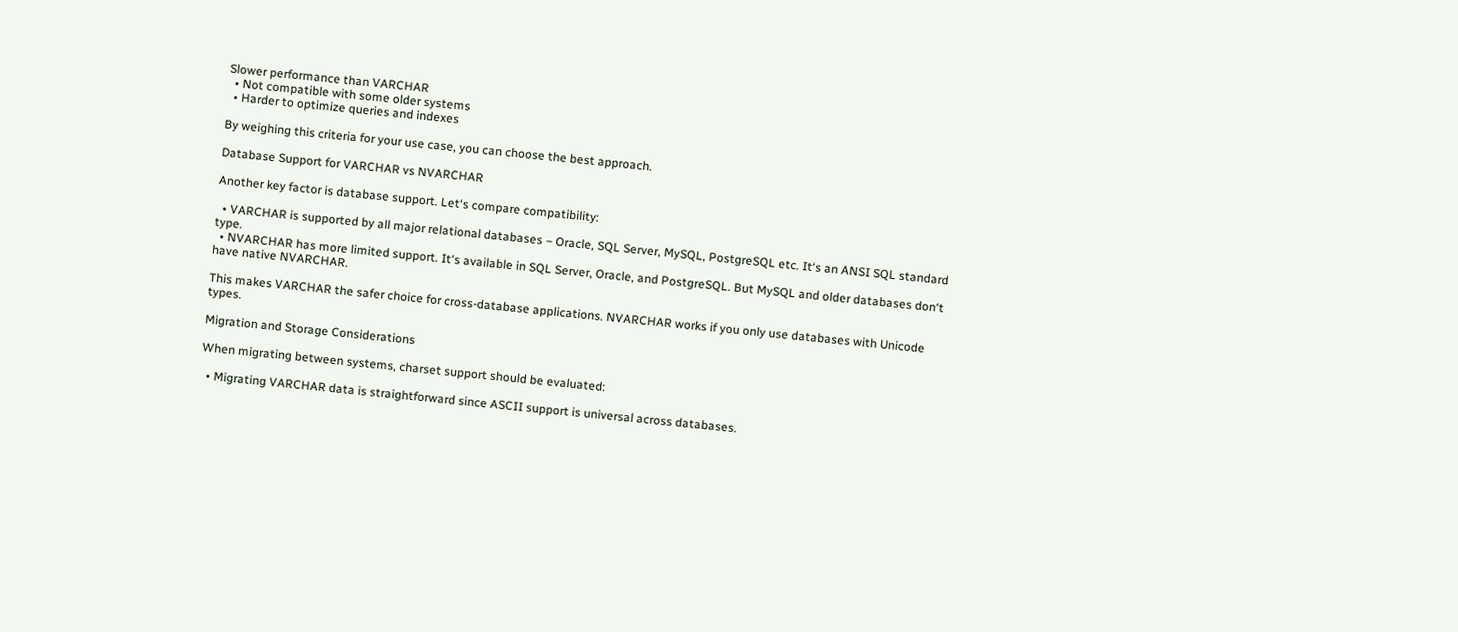Slower performance than VARCHAR
  • Not compatible with some older systems
  • Harder to optimize queries and indexes

By weighing this criteria for your use case, you can choose the best approach.

Database Support for VARCHAR vs NVARCHAR

Another key factor is database support. Let‘s compare compatibility:

  • VARCHAR is supported by all major relational databases – Oracle, SQL Server, MySQL, PostgreSQL etc. It‘s an ANSI SQL standard type.
  • NVARCHAR has more limited support. It‘s available in SQL Server, Oracle, and PostgreSQL. But MySQL and older databases don‘t have native NVARCHAR.

This makes VARCHAR the safer choice for cross-database applications. NVARCHAR works if you only use databases with Unicode types.

Migration and Storage Considerations

When migrating between systems, charset support should be evaluated:

  • Migrating VARCHAR data is straightforward since ASCII support is universal across databases.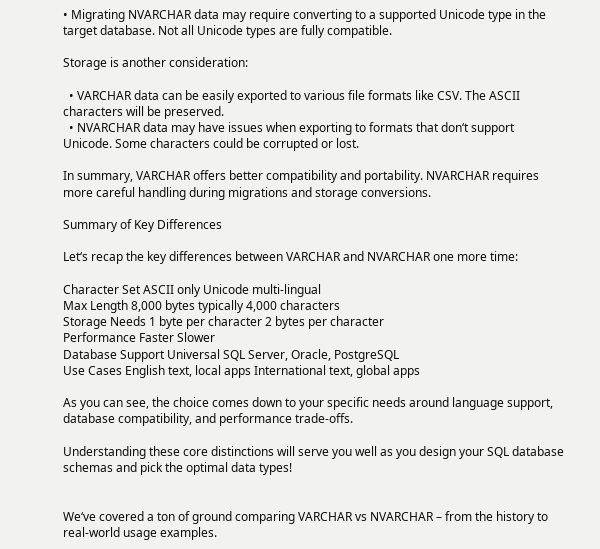• Migrating NVARCHAR data may require converting to a supported Unicode type in the target database. Not all Unicode types are fully compatible.

Storage is another consideration:

  • VARCHAR data can be easily exported to various file formats like CSV. The ASCII characters will be preserved.
  • NVARCHAR data may have issues when exporting to formats that don‘t support Unicode. Some characters could be corrupted or lost.

In summary, VARCHAR offers better compatibility and portability. NVARCHAR requires more careful handling during migrations and storage conversions.

Summary of Key Differences

Let‘s recap the key differences between VARCHAR and NVARCHAR one more time:

Character Set ASCII only Unicode multi-lingual
Max Length 8,000 bytes typically 4,000 characters
Storage Needs 1 byte per character 2 bytes per character
Performance Faster Slower
Database Support Universal SQL Server, Oracle, PostgreSQL
Use Cases English text, local apps International text, global apps

As you can see, the choice comes down to your specific needs around language support, database compatibility, and performance trade-offs.

Understanding these core distinctions will serve you well as you design your SQL database schemas and pick the optimal data types!


We‘ve covered a ton of ground comparing VARCHAR vs NVARCHAR – from the history to real-world usage examples.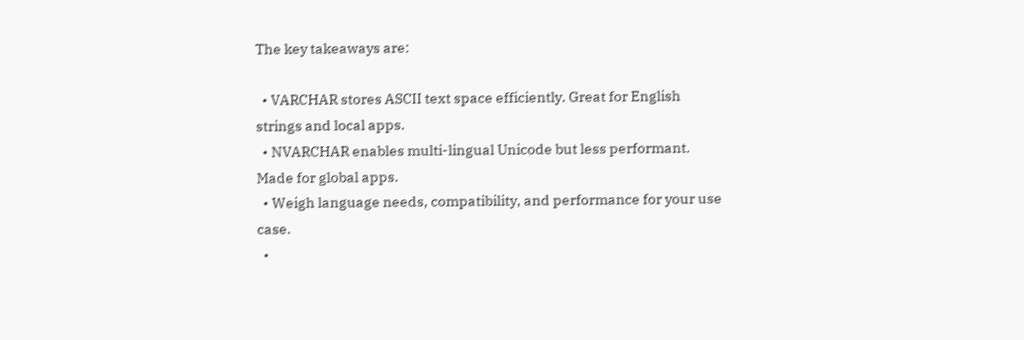The key takeaways are:

  • VARCHAR stores ASCII text space efficiently. Great for English strings and local apps.
  • NVARCHAR enables multi-lingual Unicode but less performant. Made for global apps.
  • Weigh language needs, compatibility, and performance for your use case.
  •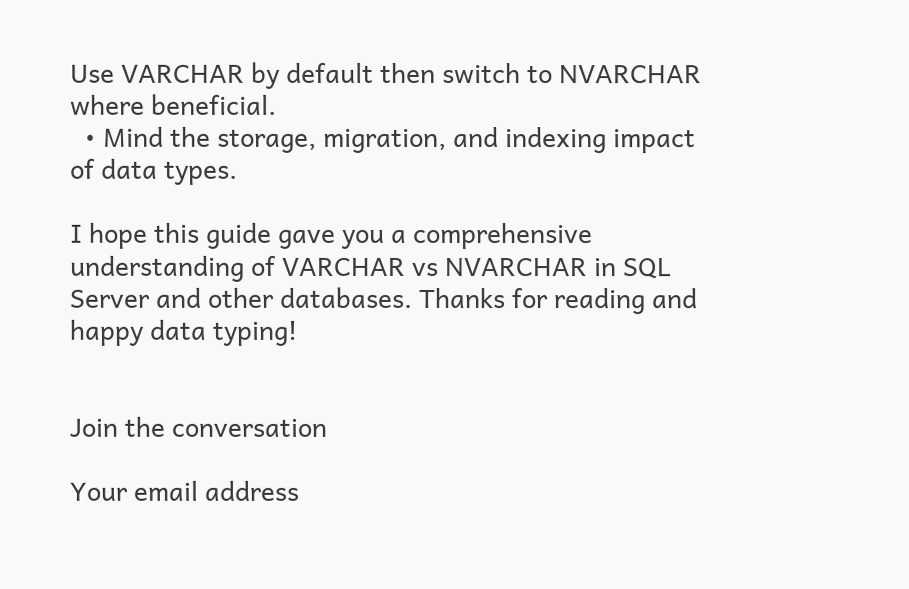Use VARCHAR by default then switch to NVARCHAR where beneficial.
  • Mind the storage, migration, and indexing impact of data types.

I hope this guide gave you a comprehensive understanding of VARCHAR vs NVARCHAR in SQL Server and other databases. Thanks for reading and happy data typing!


Join the conversation

Your email address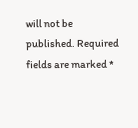will not be published. Required fields are marked *